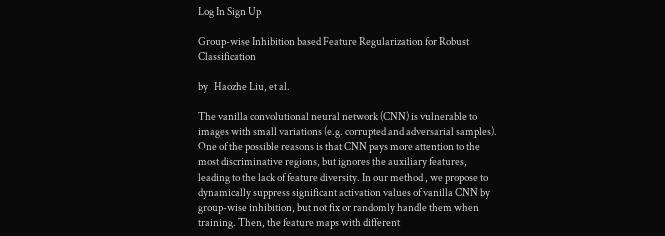Log In Sign Up

Group-wise Inhibition based Feature Regularization for Robust Classification

by   Haozhe Liu, et al.

The vanilla convolutional neural network (CNN) is vulnerable to images with small variations (e.g. corrupted and adversarial samples). One of the possible reasons is that CNN pays more attention to the most discriminative regions, but ignores the auxiliary features, leading to the lack of feature diversity. In our method , we propose to dynamically suppress significant activation values of vanilla CNN by group-wise inhibition, but not fix or randomly handle them when training. Then, the feature maps with different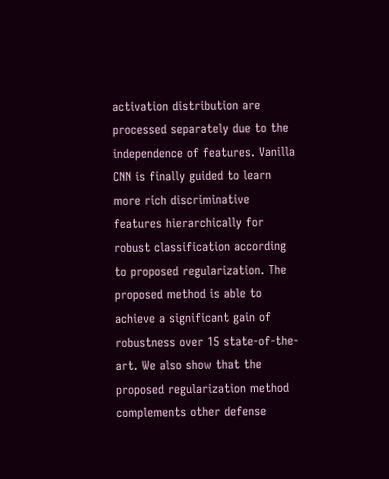activation distribution are processed separately due to the independence of features. Vanilla CNN is finally guided to learn more rich discriminative features hierarchically for robust classification according to proposed regularization. The proposed method is able to achieve a significant gain of robustness over 15 state-of-the-art. We also show that the proposed regularization method complements other defense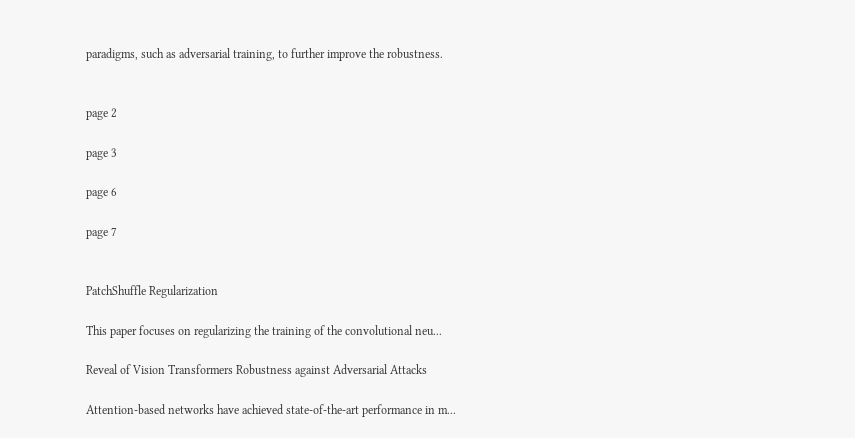paradigms, such as adversarial training, to further improve the robustness.


page 2

page 3

page 6

page 7


PatchShuffle Regularization

This paper focuses on regularizing the training of the convolutional neu...

Reveal of Vision Transformers Robustness against Adversarial Attacks

Attention-based networks have achieved state-of-the-art performance in m...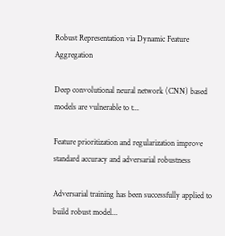Robust Representation via Dynamic Feature Aggregation

Deep convolutional neural network (CNN) based models are vulnerable to t...

Feature prioritization and regularization improve standard accuracy and adversarial robustness

Adversarial training has been successfully applied to build robust model...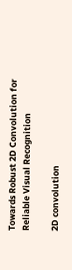Towards Robust 2D Convolution for Reliable Visual Recognition

2D convolution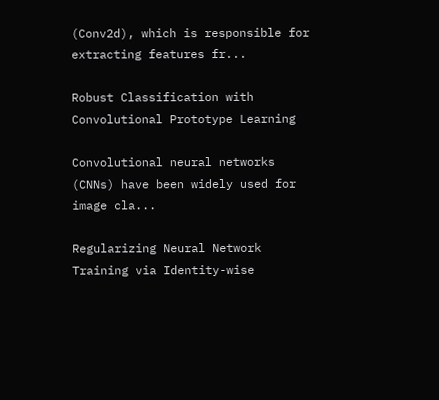(Conv2d), which is responsible for extracting features fr...

Robust Classification with Convolutional Prototype Learning

Convolutional neural networks (CNNs) have been widely used for image cla...

Regularizing Neural Network Training via Identity-wise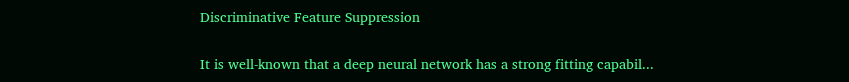Discriminative Feature Suppression

It is well-known that a deep neural network has a strong fitting capabil...